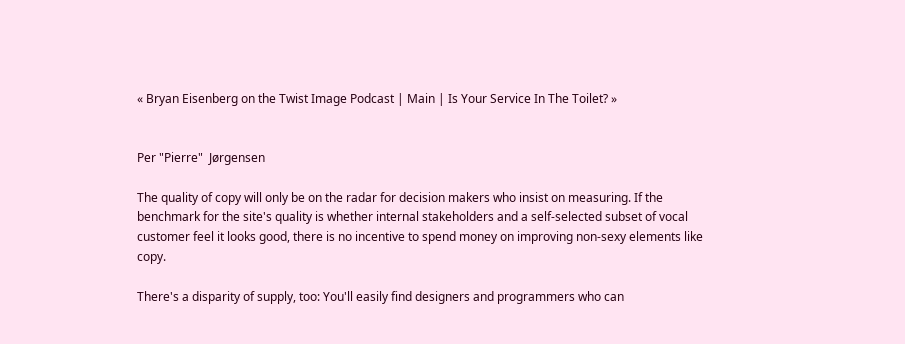« Bryan Eisenberg on the Twist Image Podcast | Main | Is Your Service In The Toilet? »


Per "Pierre"  Jørgensen

The quality of copy will only be on the radar for decision makers who insist on measuring. If the benchmark for the site's quality is whether internal stakeholders and a self-selected subset of vocal customer feel it looks good, there is no incentive to spend money on improving non-sexy elements like copy.

There's a disparity of supply, too: You'll easily find designers and programmers who can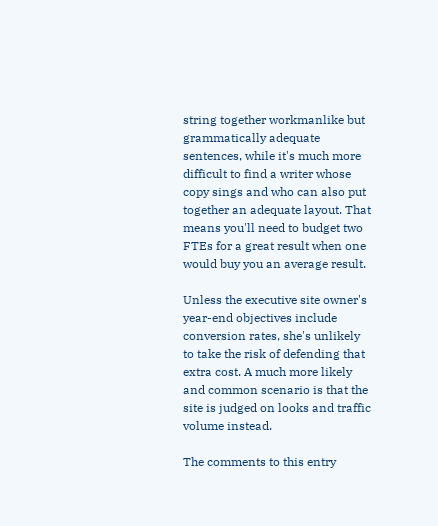string together workmanlike but grammatically adequate sentences, while it's much more difficult to find a writer whose copy sings and who can also put together an adequate layout. That means you'll need to budget two FTEs for a great result when one would buy you an average result.

Unless the executive site owner's year-end objectives include conversion rates, she's unlikely to take the risk of defending that extra cost. A much more likely and common scenario is that the site is judged on looks and traffic volume instead.

The comments to this entry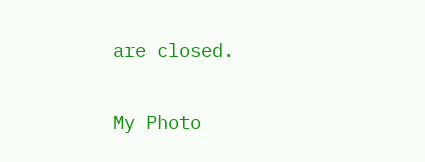are closed.

My Photo